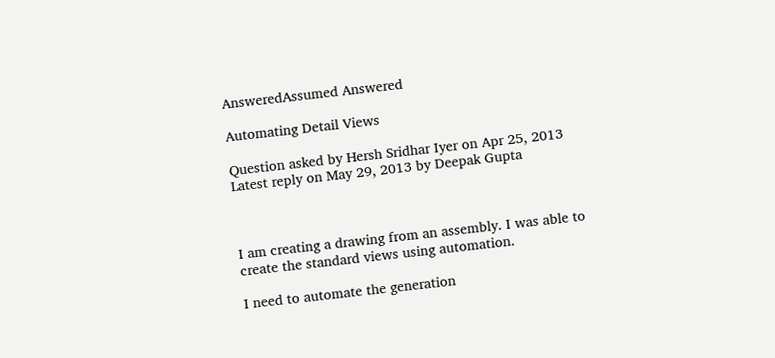AnsweredAssumed Answered

Automating Detail Views

Question asked by Hersh Sridhar Iyer on Apr 25, 2013
Latest reply on May 29, 2013 by Deepak Gupta



I am creating a drawing from an assembly. I was able to create the standard views using automation.

I need to automate the generation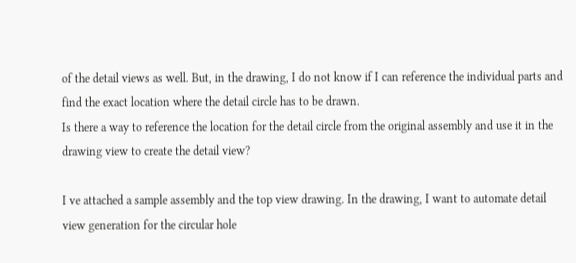of the detail views as well. But, in the drawing, I do not know if I can reference the individual parts and find the exact location where the detail circle has to be drawn.
Is there a way to reference the location for the detail circle from the original assembly and use it in the drawing view to create the detail view?

I ve attached a sample assembly and the top view drawing. In the drawing, I want to automate detail view generation for the circular hole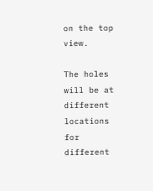on the top view.

The holes will be at different locations for different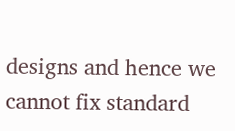designs and hence we cannot fix standard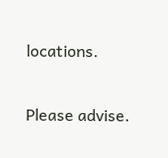locations.

Please advise.